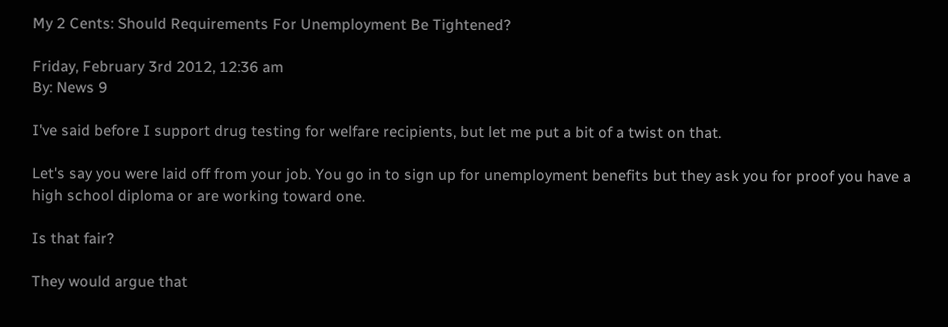My 2 Cents: Should Requirements For Unemployment Be Tightened?

Friday, February 3rd 2012, 12:36 am
By: News 9

I've said before I support drug testing for welfare recipients, but let me put a bit of a twist on that.

Let's say you were laid off from your job. You go in to sign up for unemployment benefits but they ask you for proof you have a high school diploma or are working toward one.

Is that fair?

They would argue that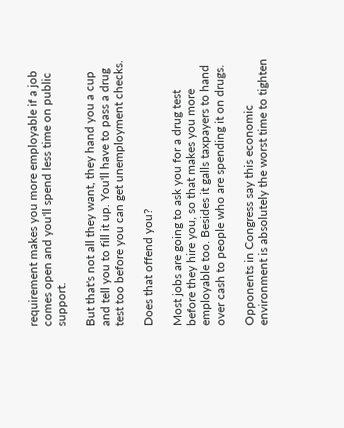requirement makes you more employable if a job comes open and you'll spend less time on public support.

But that's not all they want, they hand you a cup and tell you to fill it up. You'll have to pass a drug test too before you can get unemployment checks.

Does that offend you?

Most jobs are going to ask you for a drug test before they hire you, so that makes you more employable too. Besides it galls taxpayers to hand over cash to people who are spending it on drugs.

Opponents in Congress say this economic environment is absolutely the worst time to tighten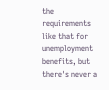the requirements like that for unemployment benefits, but there's never a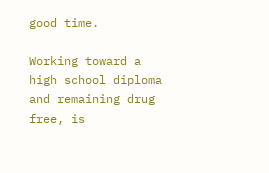good time.

Working toward a high school diploma and remaining drug free, is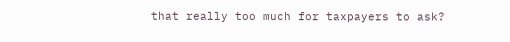that really too much for taxpayers to ask?